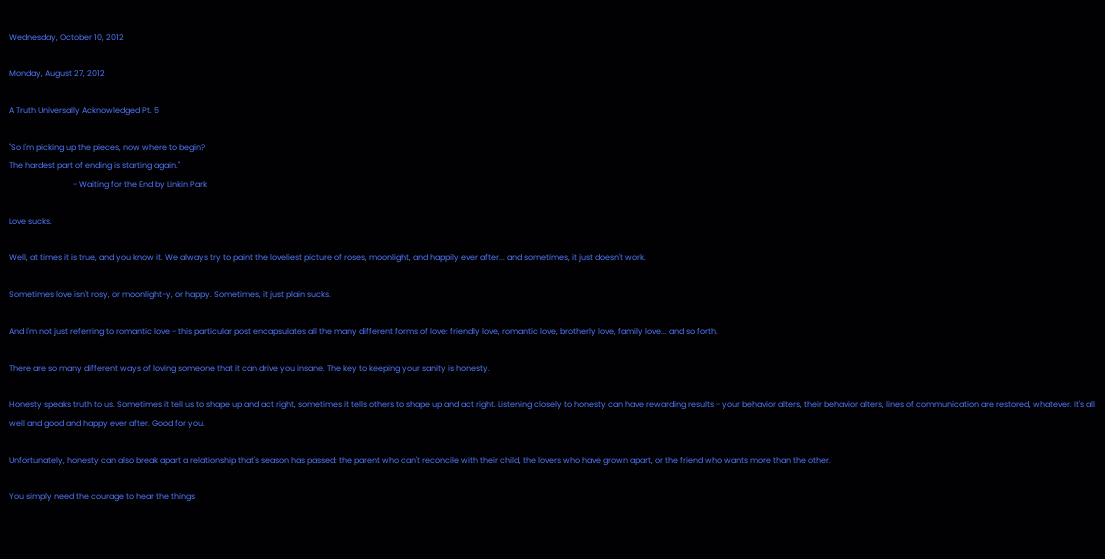Wednesday, October 10, 2012

Monday, August 27, 2012

A Truth Universally Acknowledged Pt. 5

"So I'm picking up the pieces, now where to begin?
The hardest part of ending is starting again."
                                - Waiting for the End by Linkin Park

Love sucks.

Well, at times it is true, and you know it. We always try to paint the loveliest picture of roses, moonlight, and happily ever after... and sometimes, it just doesn't work.

Sometimes love isn't rosy, or moonlight-y, or happy. Sometimes, it just plain sucks.

And I'm not just referring to romantic love - this particular post encapsulates all the many different forms of love: friendly love, romantic love, brotherly love, family love... and so forth.

There are so many different ways of loving someone that it can drive you insane. The key to keeping your sanity is honesty.

Honesty speaks truth to us. Sometimes it tell us to shape up and act right, sometimes it tells others to shape up and act right. Listening closely to honesty can have rewarding results - your behavior alters, their behavior alters, lines of communication are restored, whatever. It's all well and good and happy ever after. Good for you.

Unfortunately, honesty can also break apart a relationship that's season has passed: the parent who can't reconcile with their child, the lovers who have grown apart, or the friend who wants more than the other.

You simply need the courage to hear the things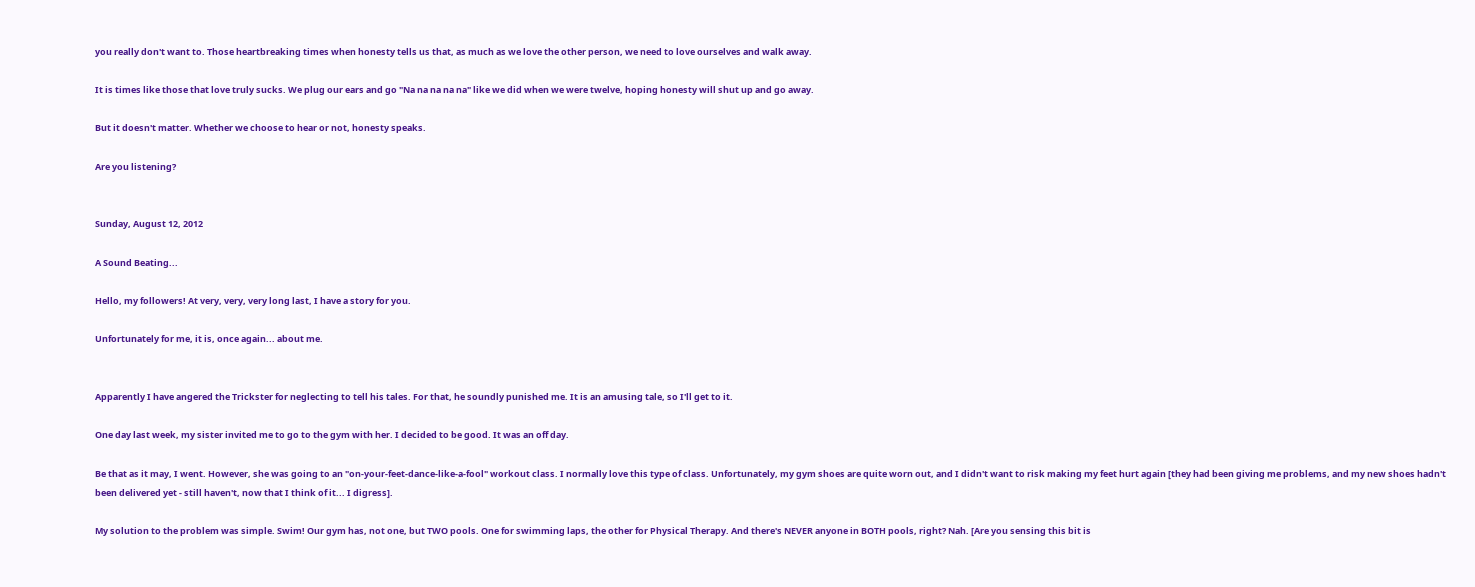you really don't want to. Those heartbreaking times when honesty tells us that, as much as we love the other person, we need to love ourselves and walk away.

It is times like those that love truly sucks. We plug our ears and go "Na na na na na" like we did when we were twelve, hoping honesty will shut up and go away.

But it doesn't matter. Whether we choose to hear or not, honesty speaks.

Are you listening?


Sunday, August 12, 2012

A Sound Beating...

Hello, my followers! At very, very, very long last, I have a story for you.

Unfortunately for me, it is, once again... about me.


Apparently I have angered the Trickster for neglecting to tell his tales. For that, he soundly punished me. It is an amusing tale, so I'll get to it.

One day last week, my sister invited me to go to the gym with her. I decided to be good. It was an off day.

Be that as it may, I went. However, she was going to an "on-your-feet-dance-like-a-fool" workout class. I normally love this type of class. Unfortunately, my gym shoes are quite worn out, and I didn't want to risk making my feet hurt again [they had been giving me problems, and my new shoes hadn't been delivered yet - still haven't, now that I think of it... I digress].

My solution to the problem was simple. Swim! Our gym has, not one, but TWO pools. One for swimming laps, the other for Physical Therapy. And there's NEVER anyone in BOTH pools, right? Nah. [Are you sensing this bit is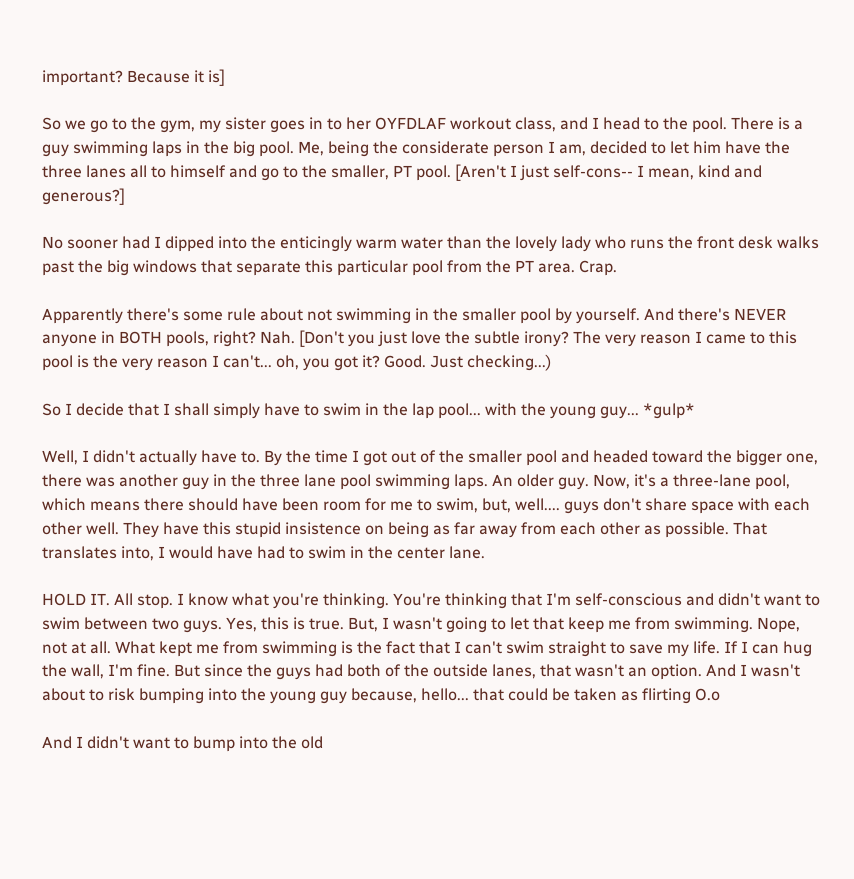important? Because it is]

So we go to the gym, my sister goes in to her OYFDLAF workout class, and I head to the pool. There is a guy swimming laps in the big pool. Me, being the considerate person I am, decided to let him have the three lanes all to himself and go to the smaller, PT pool. [Aren't I just self-cons-- I mean, kind and generous?]

No sooner had I dipped into the enticingly warm water than the lovely lady who runs the front desk walks past the big windows that separate this particular pool from the PT area. Crap.

Apparently there's some rule about not swimming in the smaller pool by yourself. And there's NEVER anyone in BOTH pools, right? Nah. [Don't you just love the subtle irony? The very reason I came to this pool is the very reason I can't... oh, you got it? Good. Just checking...)

So I decide that I shall simply have to swim in the lap pool... with the young guy... *gulp*

Well, I didn't actually have to. By the time I got out of the smaller pool and headed toward the bigger one, there was another guy in the three lane pool swimming laps. An older guy. Now, it's a three-lane pool, which means there should have been room for me to swim, but, well.... guys don't share space with each other well. They have this stupid insistence on being as far away from each other as possible. That translates into, I would have had to swim in the center lane.

HOLD IT. All stop. I know what you're thinking. You're thinking that I'm self-conscious and didn't want to swim between two guys. Yes, this is true. But, I wasn't going to let that keep me from swimming. Nope, not at all. What kept me from swimming is the fact that I can't swim straight to save my life. If I can hug the wall, I'm fine. But since the guys had both of the outside lanes, that wasn't an option. And I wasn't about to risk bumping into the young guy because, hello... that could be taken as flirting O.o

And I didn't want to bump into the old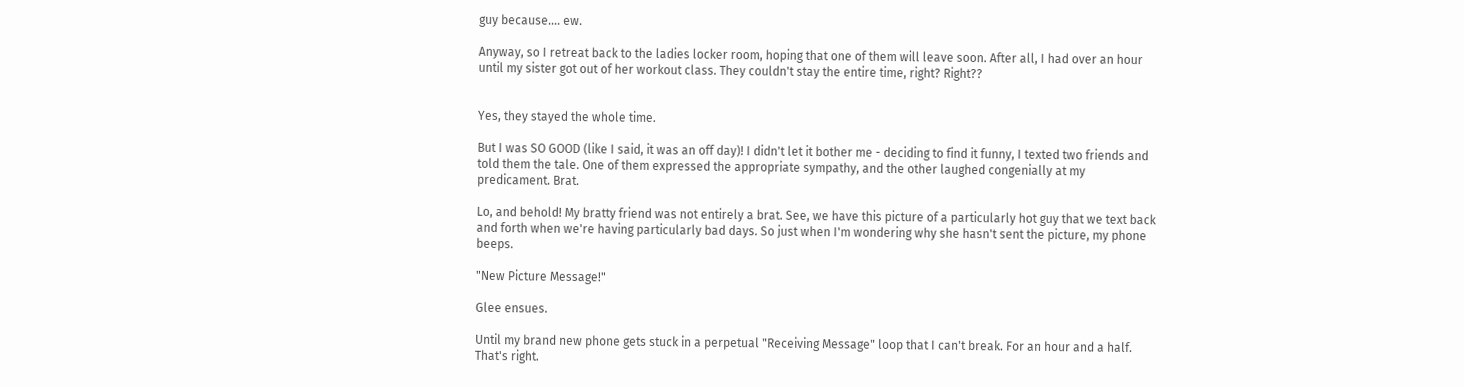guy because.... ew.

Anyway, so I retreat back to the ladies locker room, hoping that one of them will leave soon. After all, I had over an hour until my sister got out of her workout class. They couldn't stay the entire time, right? Right??


Yes, they stayed the whole time.

But I was SO GOOD (like I said, it was an off day)! I didn't let it bother me - deciding to find it funny, I texted two friends and told them the tale. One of them expressed the appropriate sympathy, and the other laughed congenially at my predicament. Brat.

Lo, and behold! My bratty friend was not entirely a brat. See, we have this picture of a particularly hot guy that we text back and forth when we're having particularly bad days. So just when I'm wondering why she hasn't sent the picture, my phone beeps.

"New Picture Message!"

Glee ensues.

Until my brand new phone gets stuck in a perpetual "Receiving Message" loop that I can't break. For an hour and a half. That's right.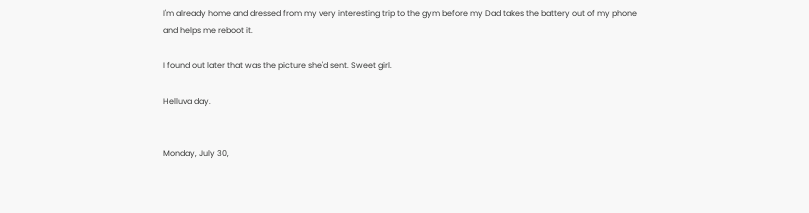I'm already home and dressed from my very interesting trip to the gym before my Dad takes the battery out of my phone and helps me reboot it.

I found out later that was the picture she'd sent. Sweet girl.

Helluva day.


Monday, July 30,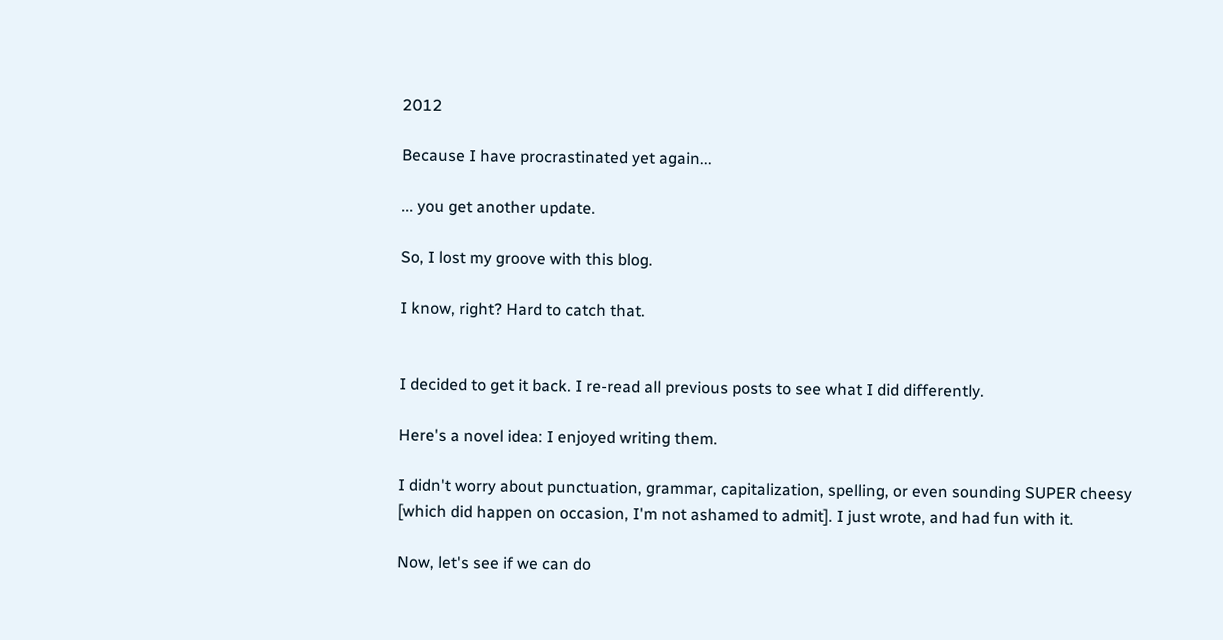2012

Because I have procrastinated yet again...

... you get another update.

So, I lost my groove with this blog.

I know, right? Hard to catch that.


I decided to get it back. I re-read all previous posts to see what I did differently.

Here's a novel idea: I enjoyed writing them.

I didn't worry about punctuation, grammar, capitalization, spelling, or even sounding SUPER cheesy [which did happen on occasion, I'm not ashamed to admit]. I just wrote, and had fun with it.

Now, let's see if we can do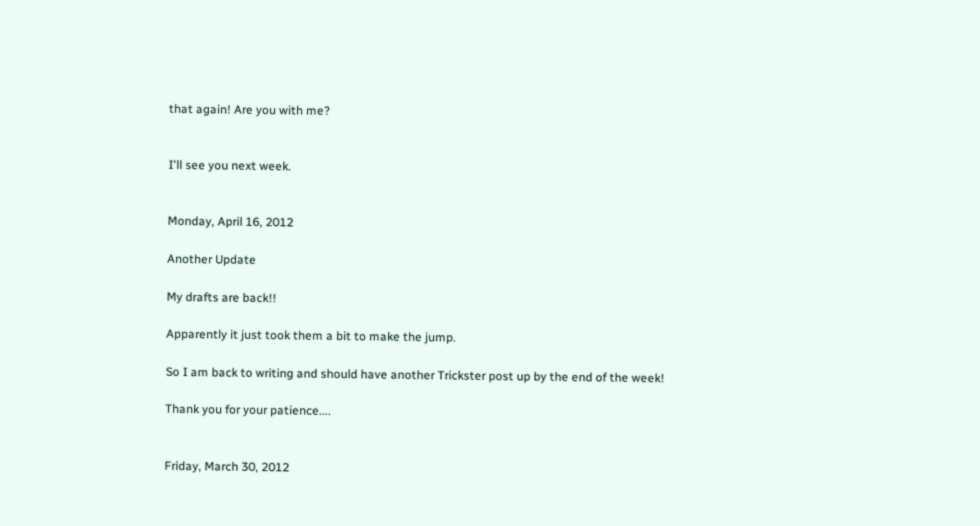that again! Are you with me?


I'll see you next week.


Monday, April 16, 2012

Another Update

My drafts are back!!

Apparently it just took them a bit to make the jump.

So I am back to writing and should have another Trickster post up by the end of the week!

Thank you for your patience....


Friday, March 30, 2012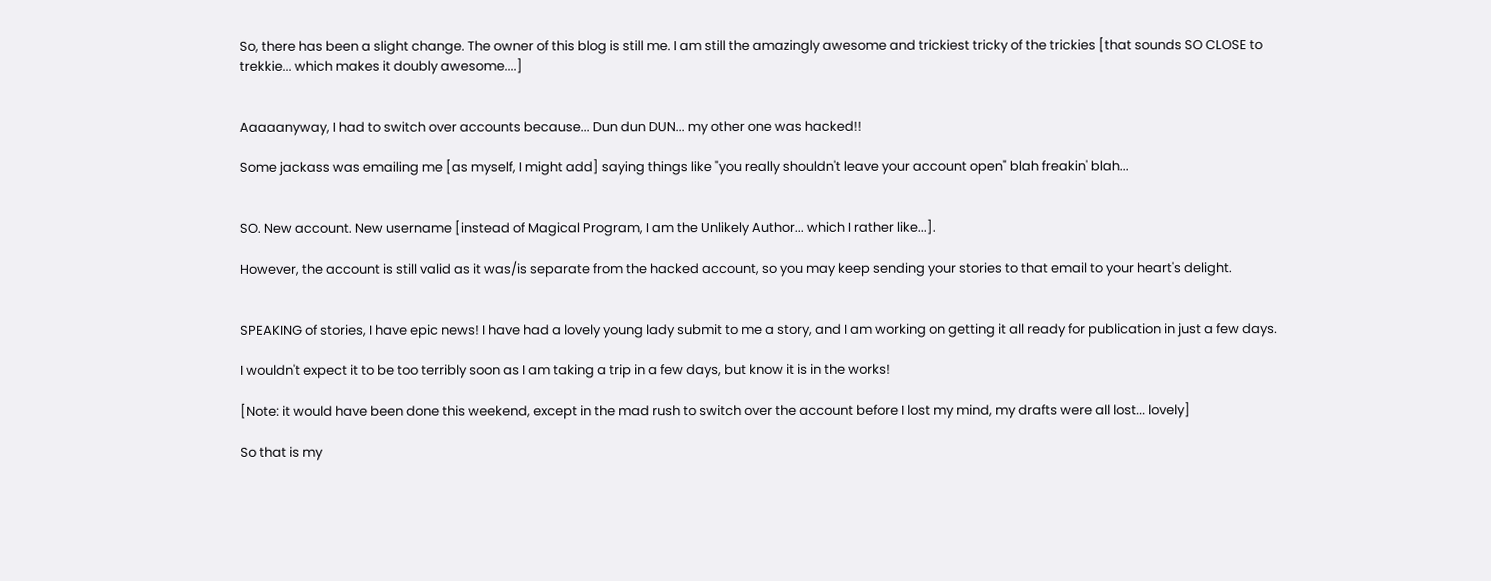So, there has been a slight change. The owner of this blog is still me. I am still the amazingly awesome and trickiest tricky of the trickies [that sounds SO CLOSE to trekkie... which makes it doubly awesome....]


Aaaaanyway, I had to switch over accounts because... Dun dun DUN... my other one was hacked!!

Some jackass was emailing me [as myself, I might add] saying things like "you really shouldn't leave your account open" blah freakin' blah...


SO. New account. New username [instead of Magical Program, I am the Unlikely Author... which I rather like...].

However, the account is still valid as it was/is separate from the hacked account, so you may keep sending your stories to that email to your heart's delight.


SPEAKING of stories, I have epic news! I have had a lovely young lady submit to me a story, and I am working on getting it all ready for publication in just a few days.

I wouldn't expect it to be too terribly soon as I am taking a trip in a few days, but know it is in the works!

[Note: it would have been done this weekend, except in the mad rush to switch over the account before I lost my mind, my drafts were all lost... lovely]

So that is my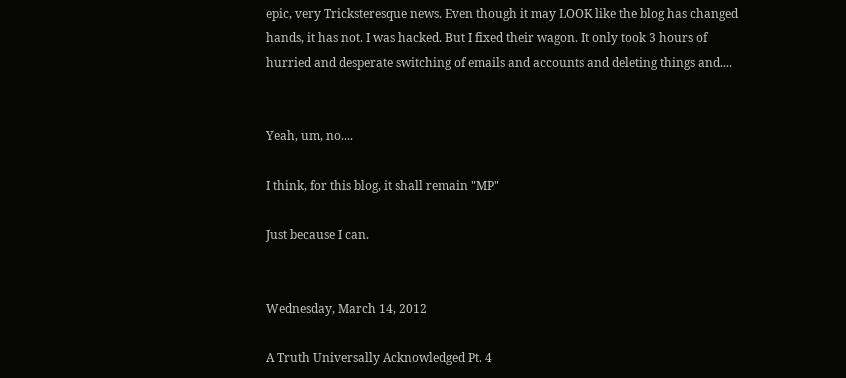epic, very Tricksteresque news. Even though it may LOOK like the blog has changed hands, it has not. I was hacked. But I fixed their wagon. It only took 3 hours of hurried and desperate switching of emails and accounts and deleting things and....


Yeah, um, no....

I think, for this blog, it shall remain "MP"

Just because I can.


Wednesday, March 14, 2012

A Truth Universally Acknowledged Pt. 4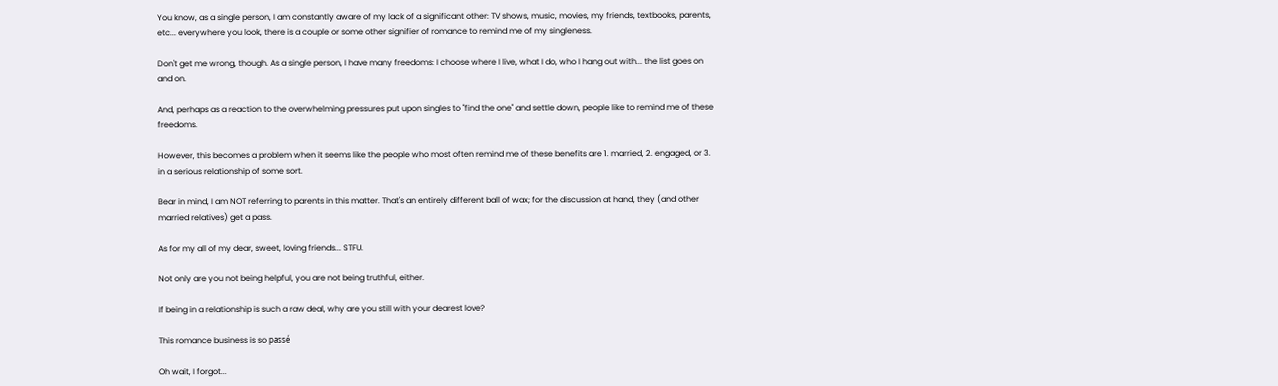You know, as a single person, I am constantly aware of my lack of a significant other: TV shows, music, movies, my friends, textbooks, parents, etc... everywhere you look, there is a couple or some other signifier of romance to remind me of my singleness.

Don't get me wrong, though. As a single person, I have many freedoms: I choose where I live, what I do, who I hang out with... the list goes on and on.

And, perhaps as a reaction to the overwhelming pressures put upon singles to "find the one" and settle down, people like to remind me of these freedoms.

However, this becomes a problem when it seems like the people who most often remind me of these benefits are 1. married, 2. engaged, or 3. in a serious relationship of some sort.

Bear in mind, I am NOT referring to parents in this matter. That's an entirely different ball of wax; for the discussion at hand, they (and other married relatives) get a pass.

As for my all of my dear, sweet, loving friends... STFU.

Not only are you not being helpful, you are not being truthful, either.

If being in a relationship is such a raw deal, why are you still with your dearest love?

This romance business is so passé

Oh wait, I forgot...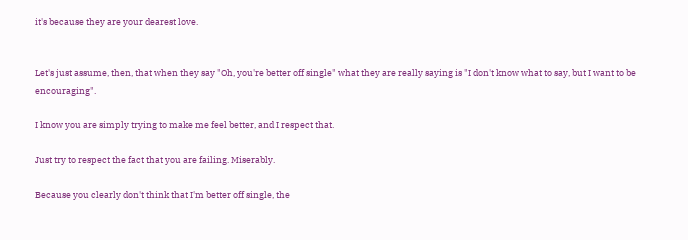it's because they are your dearest love.


Let's just assume, then, that when they say "Oh, you're better off single" what they are really saying is "I don't know what to say, but I want to be encouraging".

I know you are simply trying to make me feel better, and I respect that.

Just try to respect the fact that you are failing. Miserably.

Because you clearly don't think that I'm better off single, the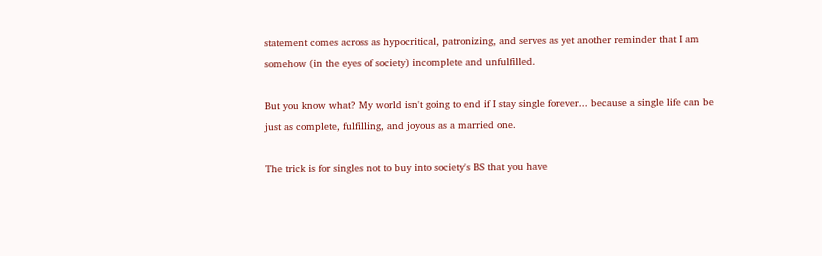statement comes across as hypocritical, patronizing, and serves as yet another reminder that I am somehow (in the eyes of society) incomplete and unfulfilled.

But you know what? My world isn't going to end if I stay single forever... because a single life can be just as complete, fulfilling, and joyous as a married one.

The trick is for singles not to buy into society's BS that you have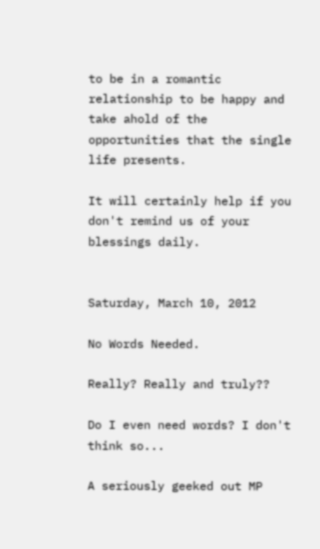to be in a romantic relationship to be happy and take ahold of the opportunities that the single life presents.

It will certainly help if you don't remind us of your blessings daily.


Saturday, March 10, 2012

No Words Needed.

Really? Really and truly??

Do I even need words? I don't think so...

A seriously geeked out MP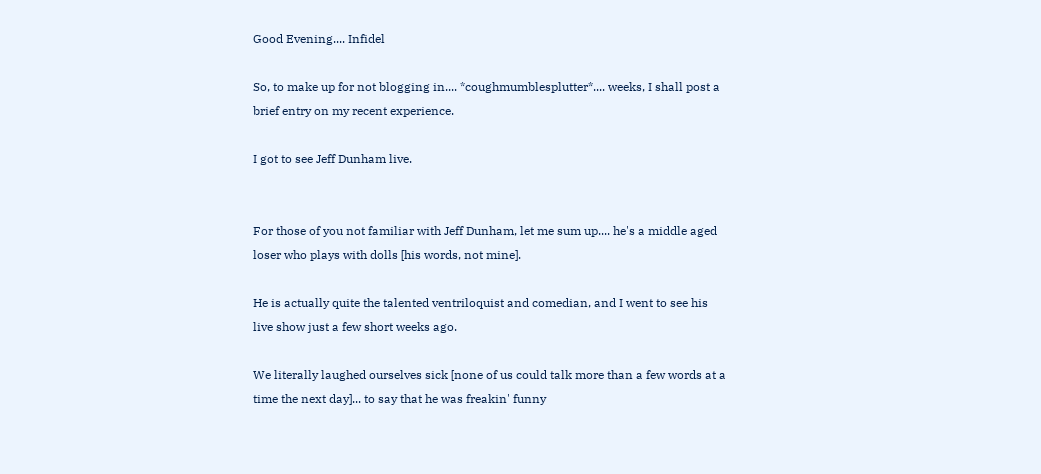Good Evening.... Infidel

So, to make up for not blogging in.... *coughmumblesplutter*.... weeks, I shall post a brief entry on my recent experience.

I got to see Jeff Dunham live.


For those of you not familiar with Jeff Dunham, let me sum up.... he's a middle aged loser who plays with dolls [his words, not mine].

He is actually quite the talented ventriloquist and comedian, and I went to see his live show just a few short weeks ago.

We literally laughed ourselves sick [none of us could talk more than a few words at a time the next day]... to say that he was freakin' funny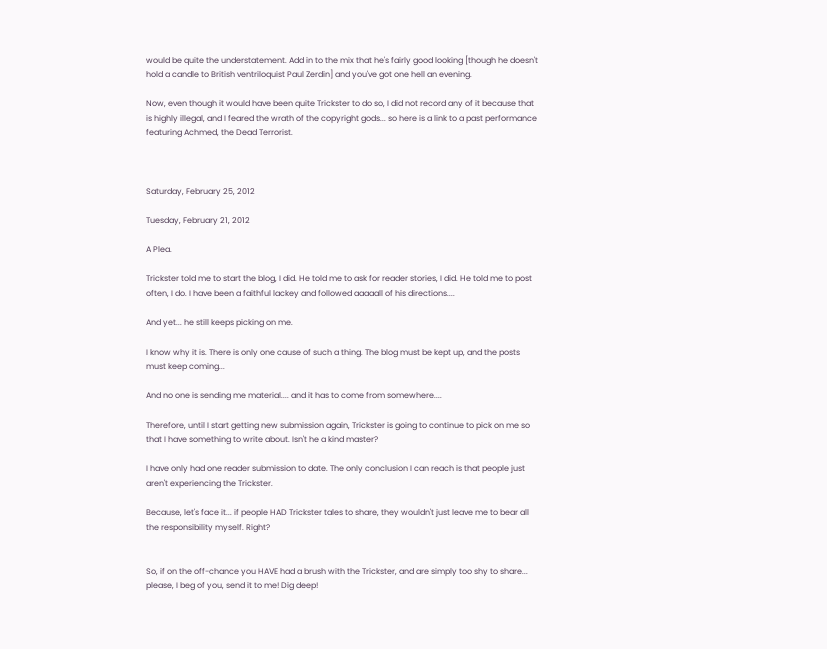would be quite the understatement. Add in to the mix that he's fairly good looking [though he doesn't hold a candle to British ventriloquist Paul Zerdin] and you've got one hell an evening.

Now, even though it would have been quite Trickster to do so, I did not record any of it because that is highly illegal, and I feared the wrath of the copyright gods... so here is a link to a past performance featuring Achmed, the Dead Terrorist.



Saturday, February 25, 2012

Tuesday, February 21, 2012

A Plea.

Trickster told me to start the blog, I did. He told me to ask for reader stories, I did. He told me to post often, I do. I have been a faithful lackey and followed aaaaall of his directions....

And yet... he still keeps picking on me.

I know why it is. There is only one cause of such a thing. The blog must be kept up, and the posts must keep coming...

And no one is sending me material.... and it has to come from somewhere....

Therefore, until I start getting new submission again, Trickster is going to continue to pick on me so that I have something to write about. Isn't he a kind master?

I have only had one reader submission to date. The only conclusion I can reach is that people just aren't experiencing the Trickster.

Because, let's face it... if people HAD Trickster tales to share, they wouldn't just leave me to bear all the responsibility myself. Right?


So, if on the off-chance you HAVE had a brush with the Trickster, and are simply too shy to share... please, I beg of you, send it to me! Dig deep!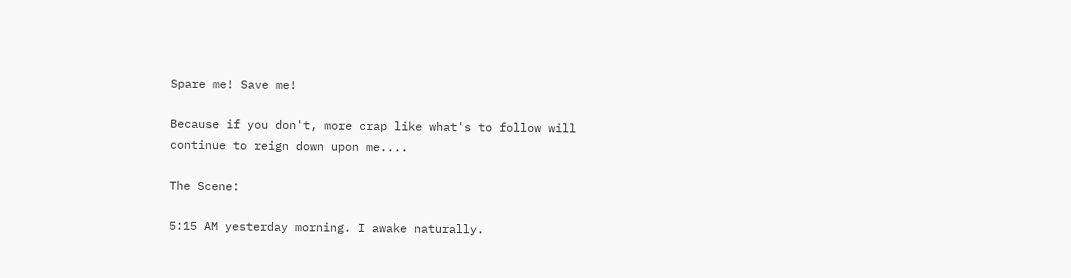Spare me! Save me!

Because if you don't, more crap like what's to follow will continue to reign down upon me....

The Scene:

5:15 AM yesterday morning. I awake naturally.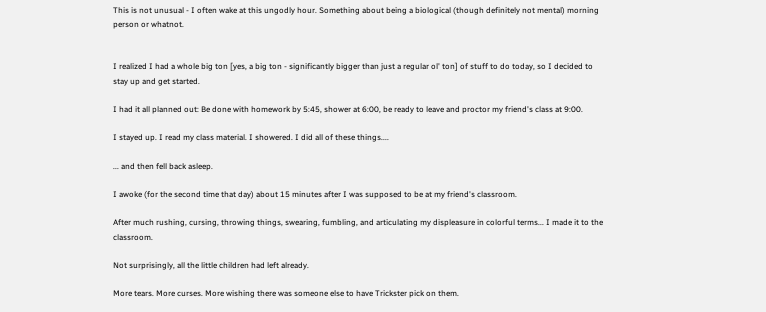This is not unusual - I often wake at this ungodly hour. Something about being a biological (though definitely not mental) morning person or whatnot.


I realized I had a whole big ton [yes, a big ton - significantly bigger than just a regular ol' ton] of stuff to do today, so I decided to stay up and get started.

I had it all planned out: Be done with homework by 5:45, shower at 6:00, be ready to leave and proctor my friend's class at 9:00.

I stayed up. I read my class material. I showered. I did all of these things....

... and then fell back asleep.

I awoke (for the second time that day) about 15 minutes after I was supposed to be at my friend's classroom.

After much rushing, cursing, throwing things, swearing, fumbling, and articulating my displeasure in colorful terms... I made it to the classroom.

Not surprisingly, all the little children had left already.

More tears. More curses. More wishing there was someone else to have Trickster pick on them.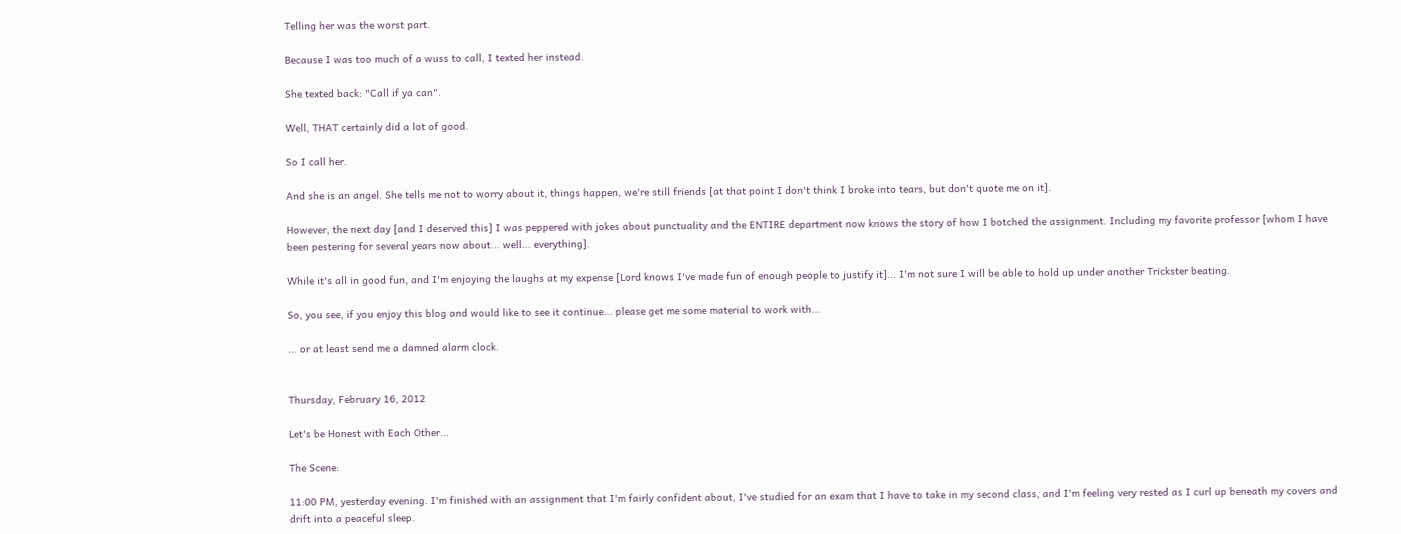Telling her was the worst part.

Because I was too much of a wuss to call, I texted her instead.

She texted back: "Call if ya can".

Well, THAT certainly did a lot of good.

So I call her.

And she is an angel. She tells me not to worry about it, things happen, we're still friends [at that point I don't think I broke into tears, but don't quote me on it].

However, the next day [and I deserved this] I was peppered with jokes about punctuality and the ENTIRE department now knows the story of how I botched the assignment. Including my favorite professor [whom I have been pestering for several years now about... well... everything].

While it's all in good fun, and I'm enjoying the laughs at my expense [Lord knows I've made fun of enough people to justify it]... I'm not sure I will be able to hold up under another Trickster beating.

So, you see, if you enjoy this blog and would like to see it continue... please get me some material to work with...

... or at least send me a damned alarm clock.


Thursday, February 16, 2012

Let's be Honest with Each Other...

The Scene:

11:00 PM, yesterday evening. I'm finished with an assignment that I'm fairly confident about, I've studied for an exam that I have to take in my second class, and I'm feeling very rested as I curl up beneath my covers and drift into a peaceful sleep.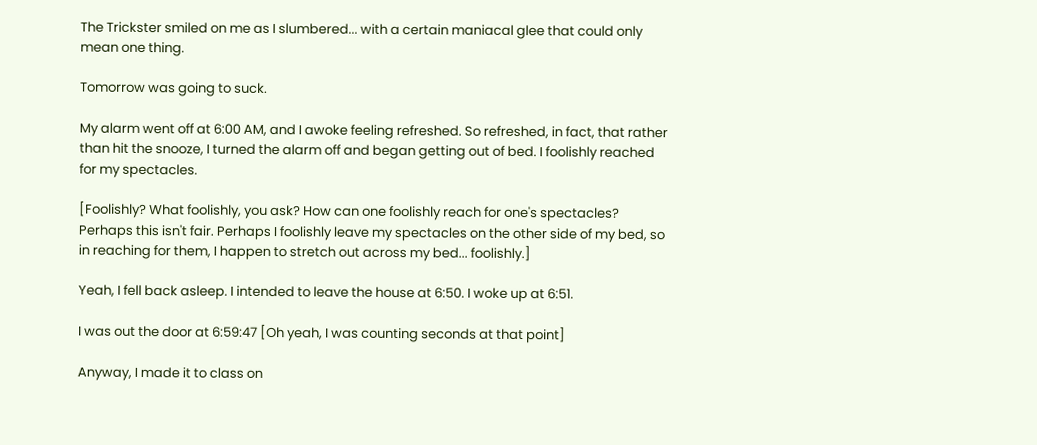The Trickster smiled on me as I slumbered... with a certain maniacal glee that could only mean one thing.

Tomorrow was going to suck.

My alarm went off at 6:00 AM, and I awoke feeling refreshed. So refreshed, in fact, that rather than hit the snooze, I turned the alarm off and began getting out of bed. I foolishly reached for my spectacles.

[Foolishly? What foolishly, you ask? How can one foolishly reach for one's spectacles? Perhaps this isn't fair. Perhaps I foolishly leave my spectacles on the other side of my bed, so in reaching for them, I happen to stretch out across my bed... foolishly.]

Yeah, I fell back asleep. I intended to leave the house at 6:50. I woke up at 6:51.

I was out the door at 6:59:47 [Oh yeah, I was counting seconds at that point]

Anyway, I made it to class on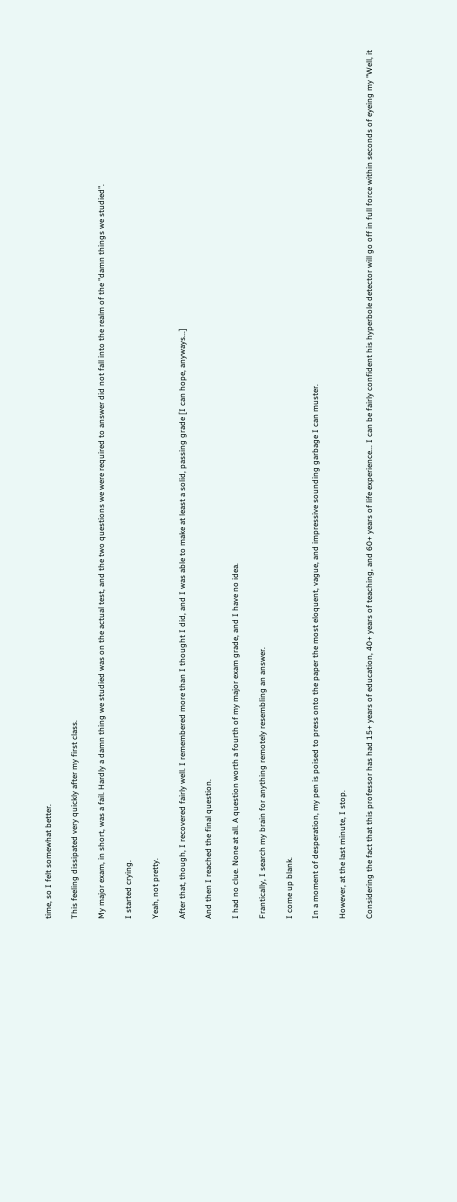time, so I felt somewhat better.

This feeling dissipated very quickly after my first class.

My major exam, in short, was a fail. Hardly a damn thing we studied was on the actual test, and the two questions we were required to answer did not fall into the realm of the "damn things we studied".

I started crying.

Yeah, not pretty.

After that, though, I recovered fairly well. I remembered more than I thought I did, and I was able to make at least a solid, passing grade [I can hope, anyways...]

And then I reached the final question.

I had no clue. None at all. A question worth a fourth of my major exam grade, and I have no idea.

Frantically, I search my brain for anything remotely resembling an answer.

I come up blank.

In a moment of desperation, my pen is poised to press onto the paper the most eloquent, vague, and impressive sounding garbage I can muster.

However, at the last minute, I stop.

Considering the fact that this professor has had 15+ years of education, 40+ years of teaching, and 60+ years of life experience... I can be fairly confident his hyperbole detector will go off in full force within seconds of eyeing my "Well, it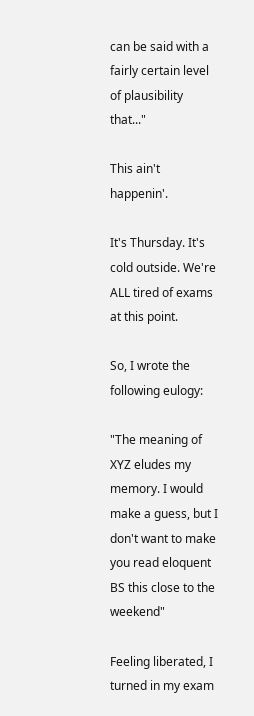can be said with a fairly certain level of plausibility that..."

This ain't happenin'.

It's Thursday. It's cold outside. We're ALL tired of exams at this point.

So, I wrote the following eulogy:

"The meaning of XYZ eludes my memory. I would make a guess, but I don't want to make you read eloquent BS this close to the weekend"

Feeling liberated, I turned in my exam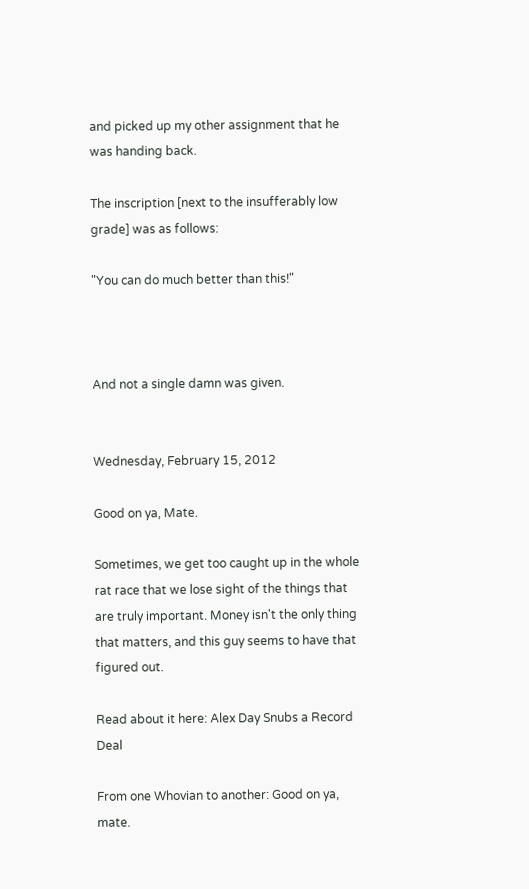and picked up my other assignment that he was handing back.

The inscription [next to the insufferably low grade] was as follows:

"You can do much better than this!"



And not a single damn was given.


Wednesday, February 15, 2012

Good on ya, Mate.

Sometimes, we get too caught up in the whole rat race that we lose sight of the things that are truly important. Money isn't the only thing that matters, and this guy seems to have that figured out.

Read about it here: Alex Day Snubs a Record Deal

From one Whovian to another: Good on ya, mate.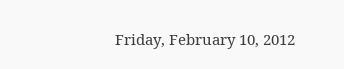Friday, February 10, 2012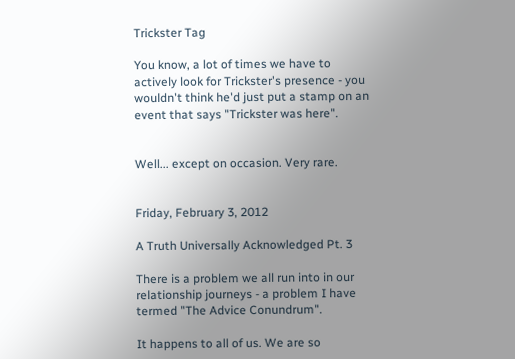Trickster Tag

You know, a lot of times we have to actively look for Trickster's presence - you wouldn't think he'd just put a stamp on an event that says "Trickster was here".


Well... except on occasion. Very rare.


Friday, February 3, 2012

A Truth Universally Acknowledged Pt. 3

There is a problem we all run into in our relationship journeys - a problem I have termed "The Advice Conundrum".

It happens to all of us. We are so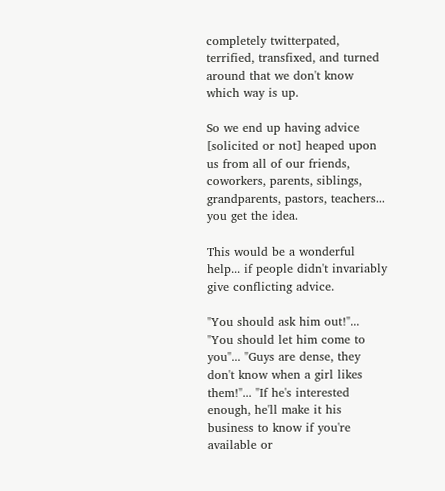completely twitterpated, terrified, transfixed, and turned around that we don't know which way is up.

So we end up having advice [solicited or not] heaped upon us from all of our friends, coworkers, parents, siblings, grandparents, pastors, teachers... you get the idea.

This would be a wonderful help... if people didn't invariably give conflicting advice.

"You should ask him out!"... "You should let him come to you"... "Guys are dense, they don't know when a girl likes them!"... "If he's interested enough, he'll make it his business to know if you're available or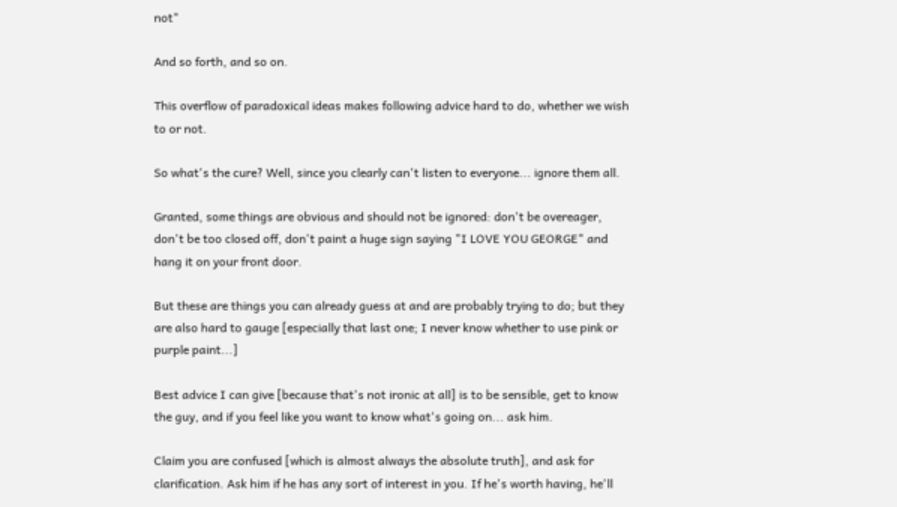not"

And so forth, and so on.

This overflow of paradoxical ideas makes following advice hard to do, whether we wish to or not.

So what's the cure? Well, since you clearly can't listen to everyone... ignore them all.

Granted, some things are obvious and should not be ignored: don't be overeager, don't be too closed off, don't paint a huge sign saying "I LOVE YOU GEORGE" and hang it on your front door.

But these are things you can already guess at and are probably trying to do; but they are also hard to gauge [especially that last one; I never know whether to use pink or purple paint...]

Best advice I can give [because that's not ironic at all] is to be sensible, get to know the guy, and if you feel like you want to know what's going on... ask him.

Claim you are confused [which is almost always the absolute truth], and ask for clarification. Ask him if he has any sort of interest in you. If he's worth having, he'll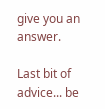give you an answer.

Last bit of advice... be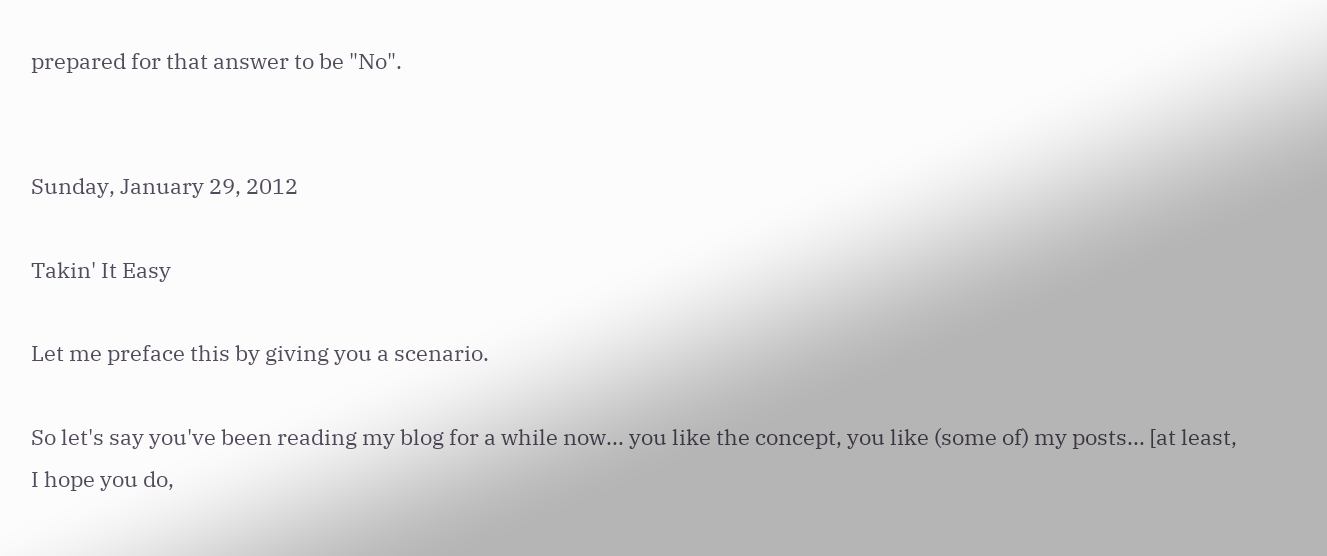prepared for that answer to be "No".


Sunday, January 29, 2012

Takin' It Easy

Let me preface this by giving you a scenario.

So let's say you've been reading my blog for a while now... you like the concept, you like (some of) my posts... [at least, I hope you do,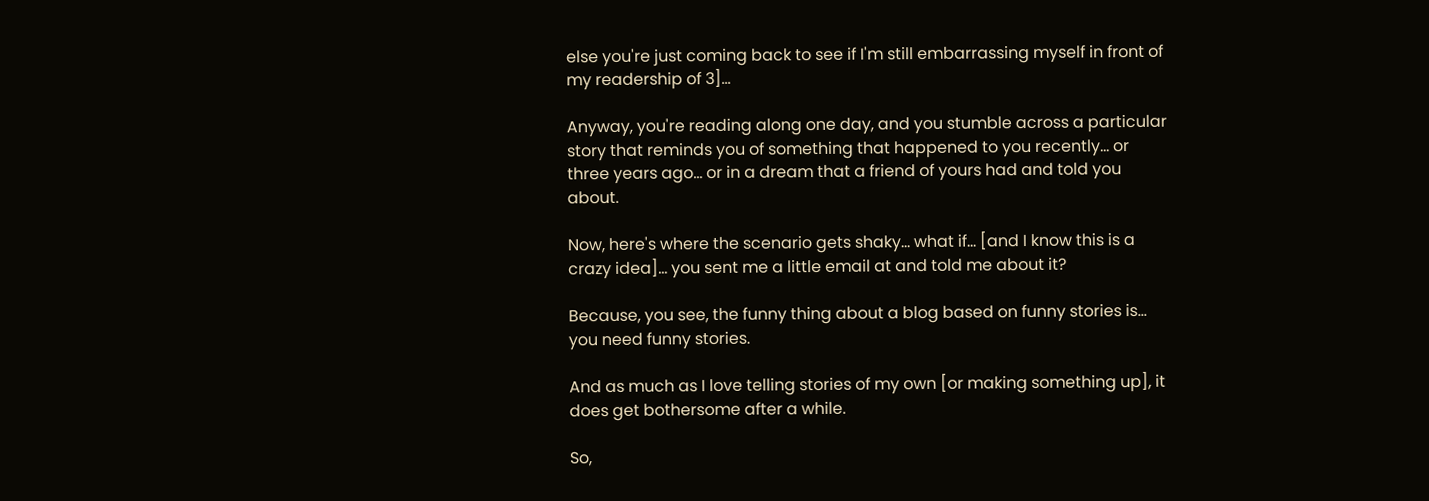else you're just coming back to see if I'm still embarrassing myself in front of my readership of 3]...

Anyway, you're reading along one day, and you stumble across a particular story that reminds you of something that happened to you recently... or three years ago... or in a dream that a friend of yours had and told you about.

Now, here's where the scenario gets shaky... what if... [and I know this is a crazy idea]... you sent me a little email at and told me about it?

Because, you see, the funny thing about a blog based on funny stories is... you need funny stories.

And as much as I love telling stories of my own [or making something up], it does get bothersome after a while.

So,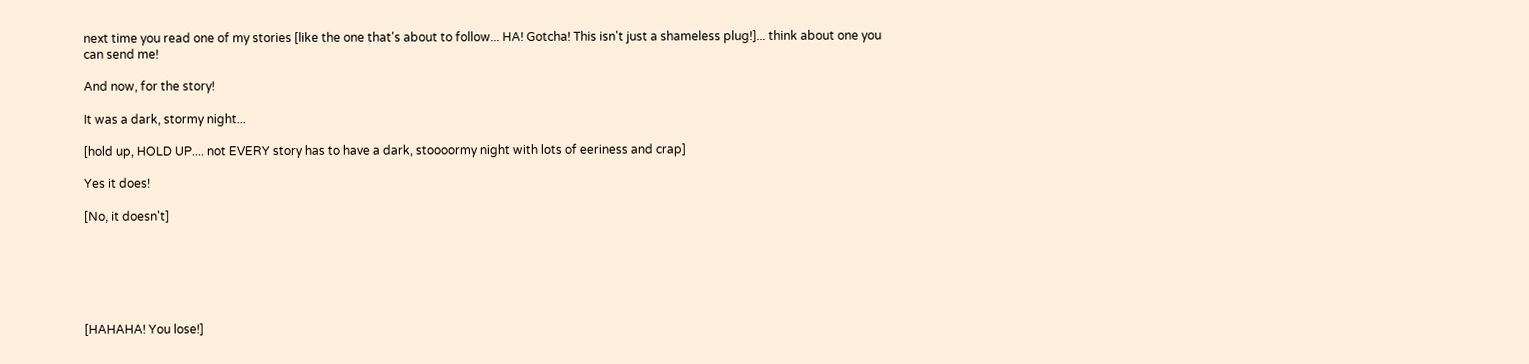next time you read one of my stories [like the one that's about to follow... HA! Gotcha! This isn't just a shameless plug!]... think about one you can send me!

And now, for the story!

It was a dark, stormy night...

[hold up, HOLD UP.... not EVERY story has to have a dark, stoooormy night with lots of eeriness and crap]

Yes it does!

[No, it doesn't]






[HAHAHA! You lose!]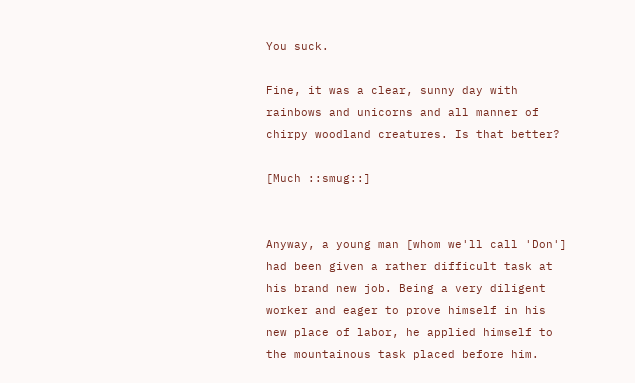You suck.

Fine, it was a clear, sunny day with rainbows and unicorns and all manner of chirpy woodland creatures. Is that better?

[Much ::smug::]


Anyway, a young man [whom we'll call 'Don'] had been given a rather difficult task at his brand new job. Being a very diligent worker and eager to prove himself in his new place of labor, he applied himself to the mountainous task placed before him.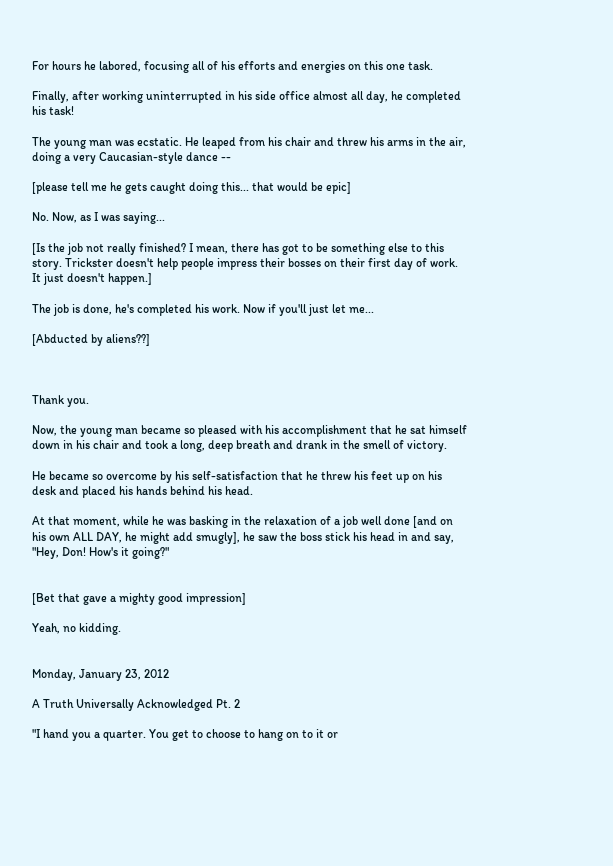For hours he labored, focusing all of his efforts and energies on this one task.

Finally, after working uninterrupted in his side office almost all day, he completed his task!

The young man was ecstatic. He leaped from his chair and threw his arms in the air, doing a very Caucasian-style dance --

[please tell me he gets caught doing this... that would be epic]

No. Now, as I was saying...

[Is the job not really finished? I mean, there has got to be something else to this story. Trickster doesn't help people impress their bosses on their first day of work. It just doesn't happen.]

The job is done, he's completed his work. Now if you'll just let me...

[Abducted by aliens??]



Thank you.

Now, the young man became so pleased with his accomplishment that he sat himself down in his chair and took a long, deep breath and drank in the smell of victory.

He became so overcome by his self-satisfaction that he threw his feet up on his desk and placed his hands behind his head.

At that moment, while he was basking in the relaxation of a job well done [and on his own ALL DAY, he might add smugly], he saw the boss stick his head in and say, "Hey, Don! How's it going?"


[Bet that gave a mighty good impression]

Yeah, no kidding.


Monday, January 23, 2012

A Truth Universally Acknowledged Pt. 2

"I hand you a quarter. You get to choose to hang on to it or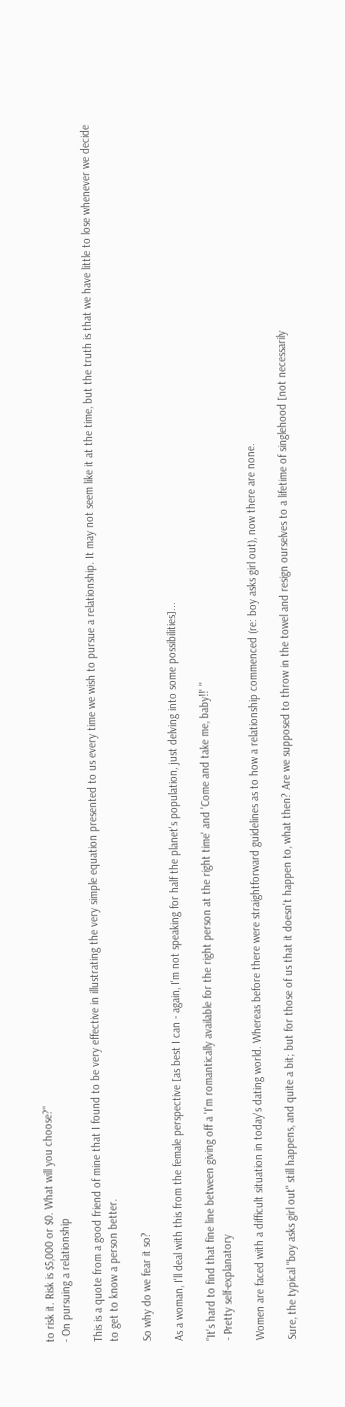to risk it. Risk is $5,000 or $0. What will you choose?"
- On pursuing a relationship

This is a quote from a good friend of mine that I found to be very effective in illustrating the very simple equation presented to us every time we wish to pursue a relationship. It may not seem like it at the time, but the truth is that we have little to lose whenever we decide to get to know a person better.

So why do we fear it so?

As a woman, I'll deal with this from the female perspective [as best I can - again, I'm not speaking for half the planet's population, just delving into some possibilities]...

"It's hard to find that fine line between giving off a 'I'm romantically available for the right person at the right time' and 'Come and take me, baby!!' "
- Pretty self-explanatory

Women are faced with a difficult situation in today's dating world. Whereas before there were straightforward guidelines as to how a relationship commenced (re: boy asks girl out), now there are none.

Sure, the typical "boy asks girl out" still happens, and quite a bit; but for those of us that it doesn't happen to, what then? Are we supposed to throw in the towel and resign ourselves to a lifetime of singlehood [not necessarily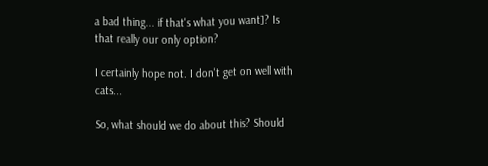a bad thing... if that's what you want]? Is that really our only option?

I certainly hope not. I don't get on well with cats...

So, what should we do about this? Should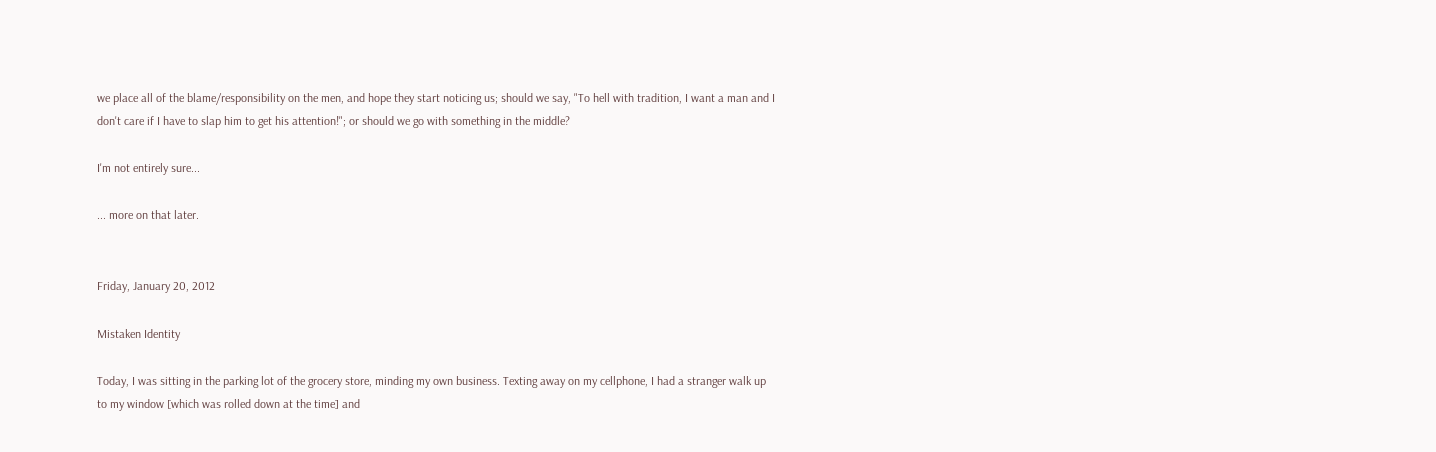we place all of the blame/responsibility on the men, and hope they start noticing us; should we say, "To hell with tradition, I want a man and I don't care if I have to slap him to get his attention!"; or should we go with something in the middle?

I'm not entirely sure...

... more on that later.


Friday, January 20, 2012

Mistaken Identity

Today, I was sitting in the parking lot of the grocery store, minding my own business. Texting away on my cellphone, I had a stranger walk up to my window [which was rolled down at the time] and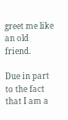greet me like an old friend.

Due in part to the fact that I am a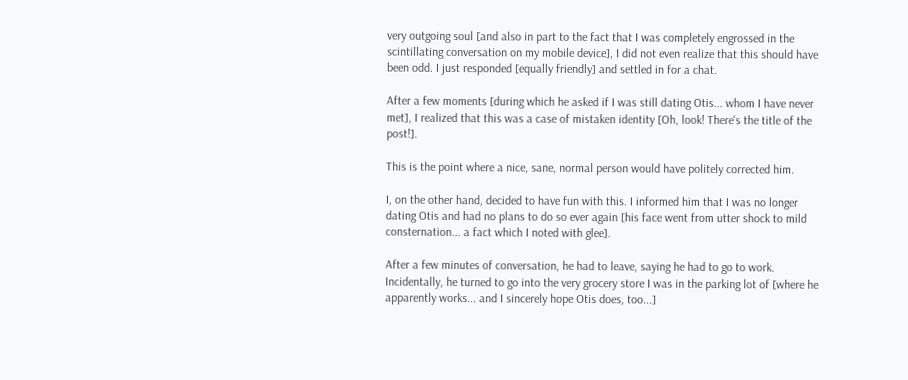very outgoing soul [and also in part to the fact that I was completely engrossed in the scintillating conversation on my mobile device], I did not even realize that this should have been odd. I just responded [equally friendly] and settled in for a chat.

After a few moments [during which he asked if I was still dating Otis... whom I have never met], I realized that this was a case of mistaken identity [Oh, look! There's the title of the post!].

This is the point where a nice, sane, normal person would have politely corrected him.

I, on the other hand, decided to have fun with this. I informed him that I was no longer dating Otis and had no plans to do so ever again [his face went from utter shock to mild consternation... a fact which I noted with glee].

After a few minutes of conversation, he had to leave, saying he had to go to work. Incidentally, he turned to go into the very grocery store I was in the parking lot of [where he apparently works... and I sincerely hope Otis does, too...]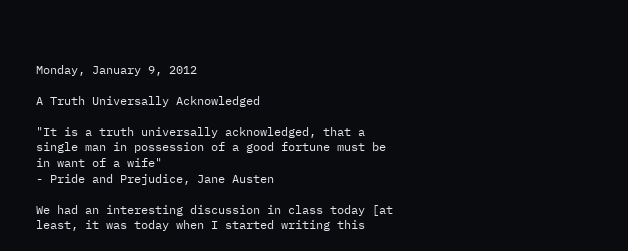Monday, January 9, 2012

A Truth Universally Acknowledged

"It is a truth universally acknowledged, that a single man in possession of a good fortune must be in want of a wife"
- Pride and Prejudice, Jane Austen

We had an interesting discussion in class today [at least, it was today when I started writing this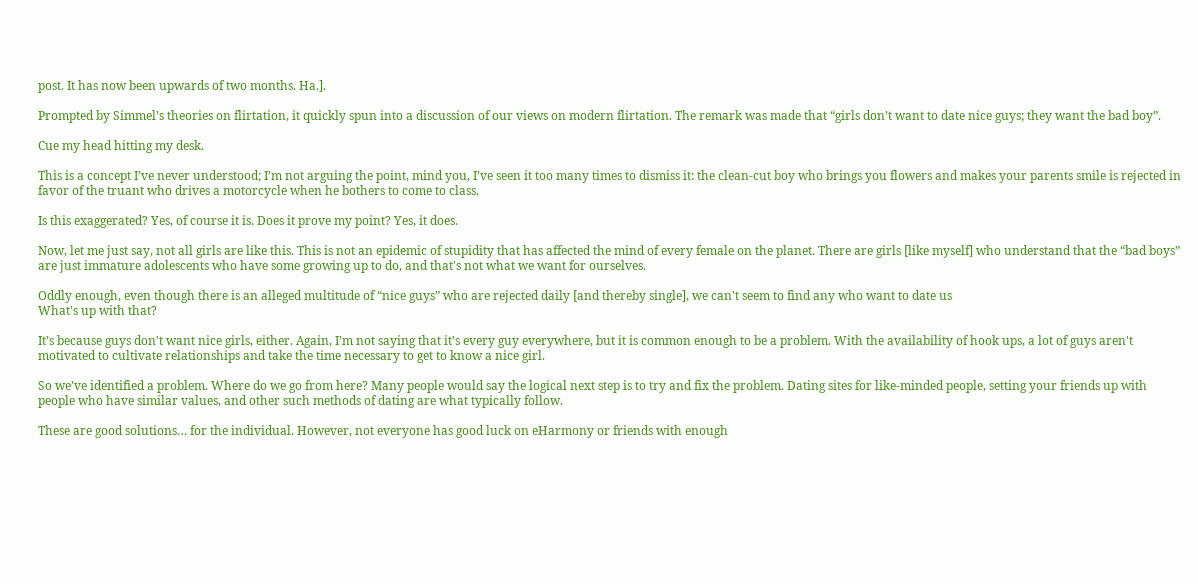post. It has now been upwards of two months. Ha.].

Prompted by Simmel’s theories on flirtation, it quickly spun into a discussion of our views on modern flirtation. The remark was made that “girls don’t want to date nice guys; they want the bad boy”.

Cue my head hitting my desk.

This is a concept I’ve never understood; I’m not arguing the point, mind you, I’ve seen it too many times to dismiss it: the clean-cut boy who brings you flowers and makes your parents smile is rejected in favor of the truant who drives a motorcycle when he bothers to come to class.

Is this exaggerated? Yes, of course it is. Does it prove my point? Yes, it does.

Now, let me just say, not all girls are like this. This is not an epidemic of stupidity that has affected the mind of every female on the planet. There are girls [like myself] who understand that the “bad boys” are just immature adolescents who have some growing up to do, and that's not what we want for ourselves.

Oddly enough, even though there is an alleged multitude of “nice guys” who are rejected daily [and thereby single], we can't seem to find any who want to date us
What's up with that?

It’s because guys don't want nice girls, either. Again, I’m not saying that it’s every guy everywhere, but it is common enough to be a problem. With the availability of hook ups, a lot of guys aren't motivated to cultivate relationships and take the time necessary to get to know a nice girl.

So we’ve identified a problem. Where do we go from here? Many people would say the logical next step is to try and fix the problem. Dating sites for like-minded people, setting your friends up with people who have similar values, and other such methods of dating are what typically follow.

These are good solutions… for the individual. However, not everyone has good luck on eHarmony or friends with enough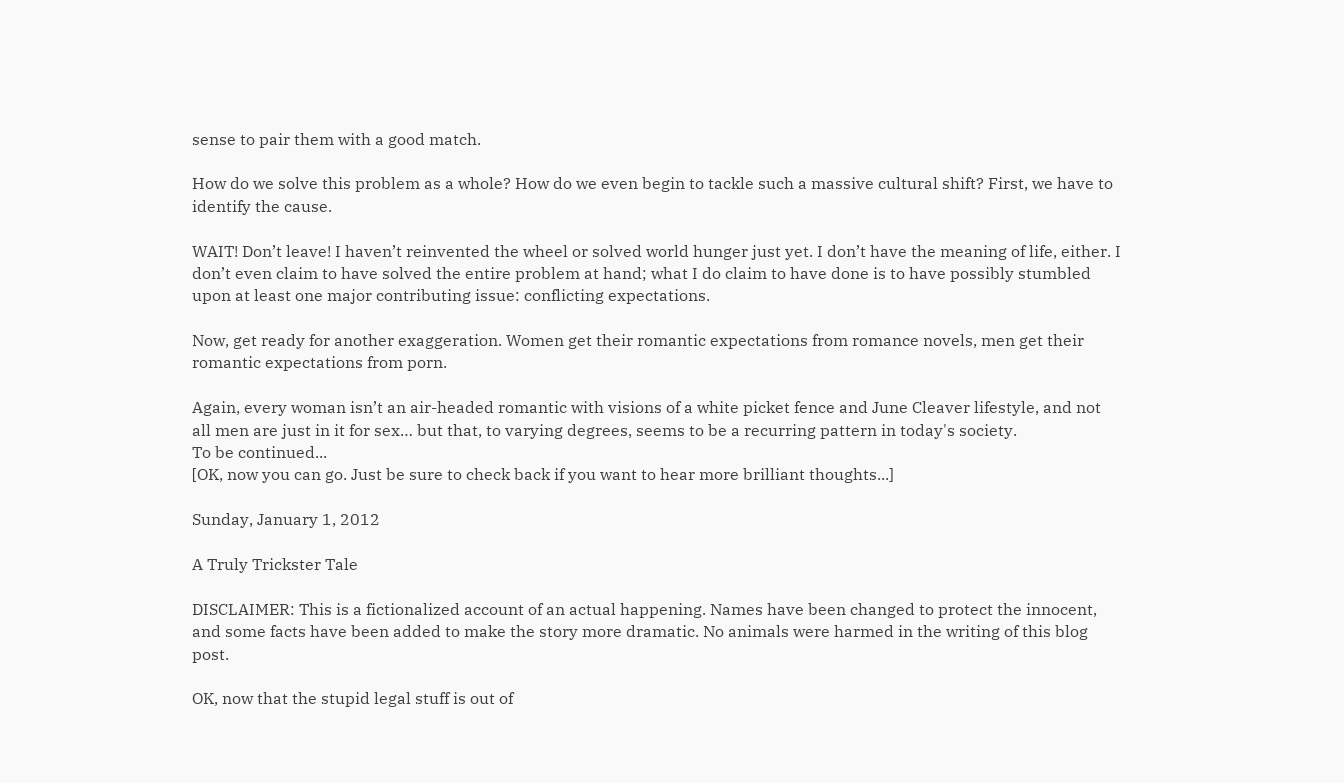sense to pair them with a good match.

How do we solve this problem as a whole? How do we even begin to tackle such a massive cultural shift? First, we have to identify the cause.

WAIT! Don’t leave! I haven’t reinvented the wheel or solved world hunger just yet. I don’t have the meaning of life, either. I don’t even claim to have solved the entire problem at hand; what I do claim to have done is to have possibly stumbled upon at least one major contributing issue: conflicting expectations.

Now, get ready for another exaggeration. Women get their romantic expectations from romance novels, men get their romantic expectations from porn.

Again, every woman isn’t an air-headed romantic with visions of a white picket fence and June Cleaver lifestyle, and not all men are just in it for sex… but that, to varying degrees, seems to be a recurring pattern in today's society.
To be continued...
[OK, now you can go. Just be sure to check back if you want to hear more brilliant thoughts...]

Sunday, January 1, 2012

A Truly Trickster Tale

DISCLAIMER: This is a fictionalized account of an actual happening. Names have been changed to protect the innocent, and some facts have been added to make the story more dramatic. No animals were harmed in the writing of this blog post.

OK, now that the stupid legal stuff is out of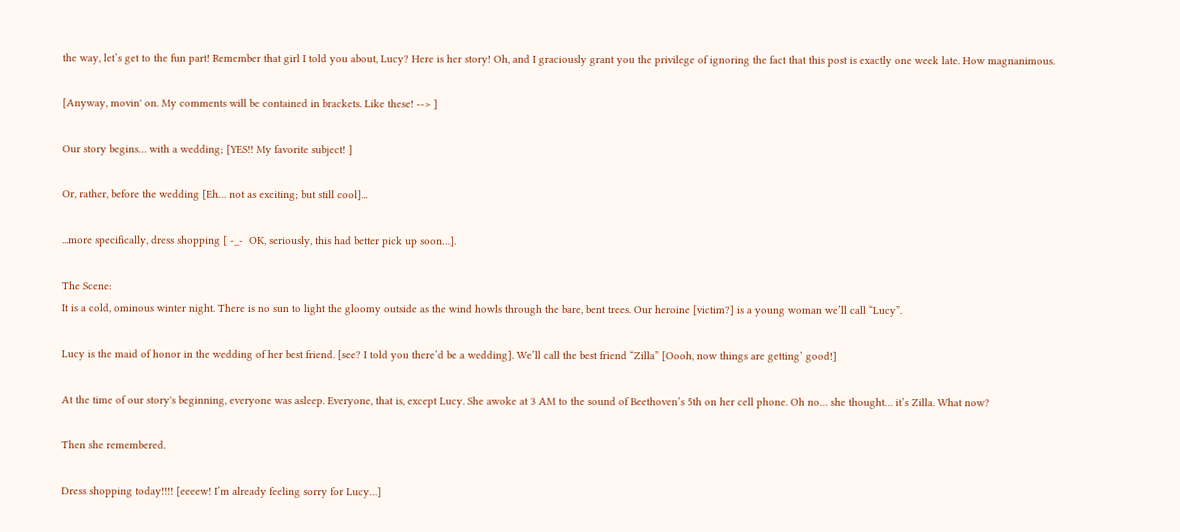the way, let’s get to the fun part! Remember that girl I told you about, Lucy? Here is her story! Oh, and I graciously grant you the privilege of ignoring the fact that this post is exactly one week late. How magnanimous.

[Anyway, movin' on. My comments will be contained in brackets. Like these! --> ]

Our story begins… with a wedding; [YES!! My favorite subject! ]

Or, rather, before the wedding [Eh… not as exciting; but still cool]...

...more specifically, dress shopping [ -_-  OK, seriously, this had better pick up soon…].

The Scene:
It is a cold, ominous winter night. There is no sun to light the gloomy outside as the wind howls through the bare, bent trees. Our heroine [victim?] is a young woman we’ll call “Lucy”.

Lucy is the maid of honor in the wedding of her best friend. [see? I told you there’d be a wedding]. We’ll call the best friend “Zilla” [Oooh, now things are getting’ good!]

At the time of our story's beginning, everyone was asleep. Everyone, that is, except Lucy. She awoke at 3 AM to the sound of Beethoven’s 5th on her cell phone. Oh no… she thought… it’s Zilla. What now?

Then she remembered.

Dress shopping today!!!! [eeeew! I’m already feeling sorry for Lucy…]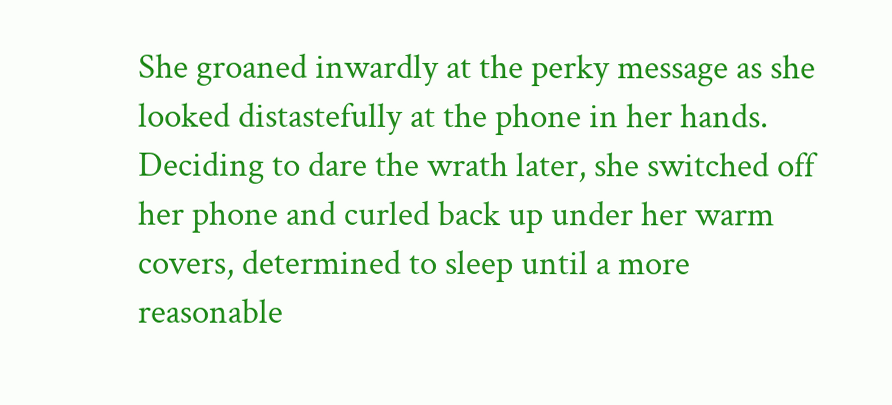She groaned inwardly at the perky message as she looked distastefully at the phone in her hands. Deciding to dare the wrath later, she switched off her phone and curled back up under her warm covers, determined to sleep until a more reasonable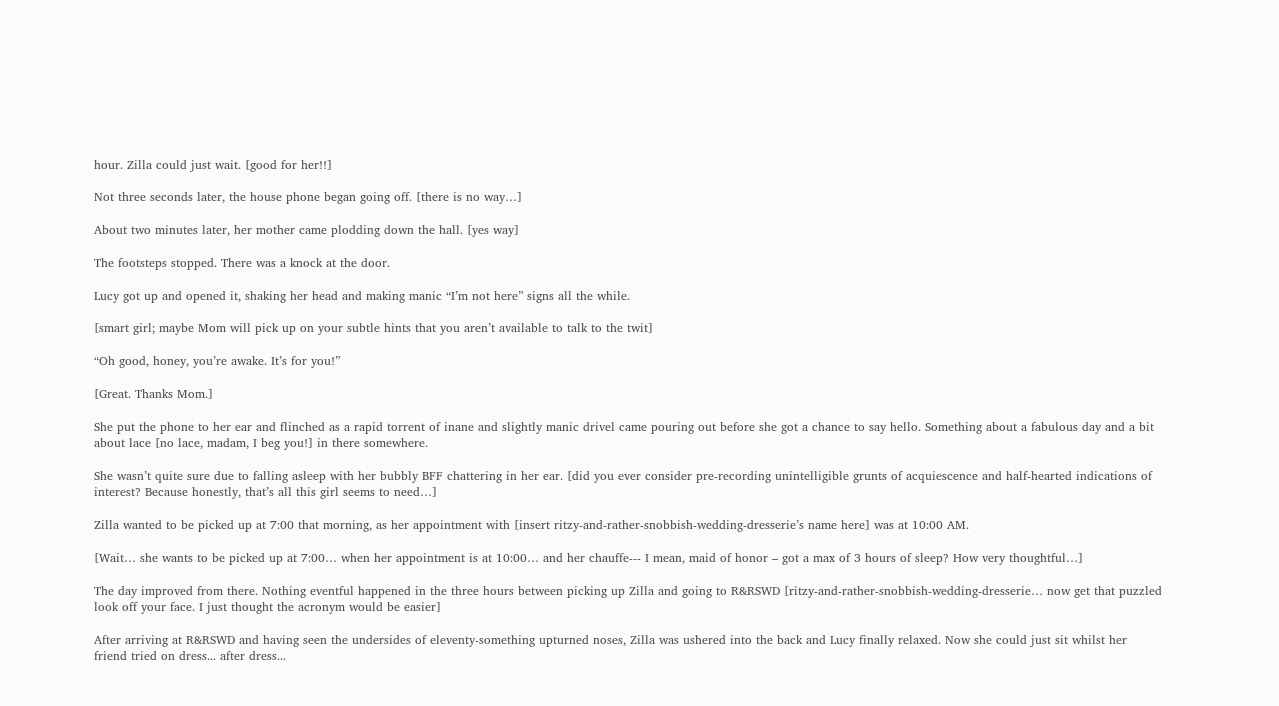hour. Zilla could just wait. [good for her!!]

Not three seconds later, the house phone began going off. [there is no way…]

About two minutes later, her mother came plodding down the hall. [yes way]

The footsteps stopped. There was a knock at the door.

Lucy got up and opened it, shaking her head and making manic “I’m not here” signs all the while.

[smart girl; maybe Mom will pick up on your subtle hints that you aren’t available to talk to the twit]

“Oh good, honey, you’re awake. It’s for you!”

[Great. Thanks Mom.]

She put the phone to her ear and flinched as a rapid torrent of inane and slightly manic drivel came pouring out before she got a chance to say hello. Something about a fabulous day and a bit about lace [no lace, madam, I beg you!] in there somewhere.

She wasn’t quite sure due to falling asleep with her bubbly BFF chattering in her ear. [did you ever consider pre-recording unintelligible grunts of acquiescence and half-hearted indications of interest? Because honestly, that’s all this girl seems to need…]

Zilla wanted to be picked up at 7:00 that morning, as her appointment with [insert ritzy-and-rather-snobbish-wedding-dresserie’s name here] was at 10:00 AM.

[Wait… she wants to be picked up at 7:00… when her appointment is at 10:00… and her chauffe--- I mean, maid of honor – got a max of 3 hours of sleep? How very thoughtful…]

The day improved from there. Nothing eventful happened in the three hours between picking up Zilla and going to R&RSWD [ritzy-and-rather-snobbish-wedding-dresserie… now get that puzzled look off your face. I just thought the acronym would be easier]

After arriving at R&RSWD and having seen the undersides of eleventy-something upturned noses, Zilla was ushered into the back and Lucy finally relaxed. Now she could just sit whilst her friend tried on dress... after dress...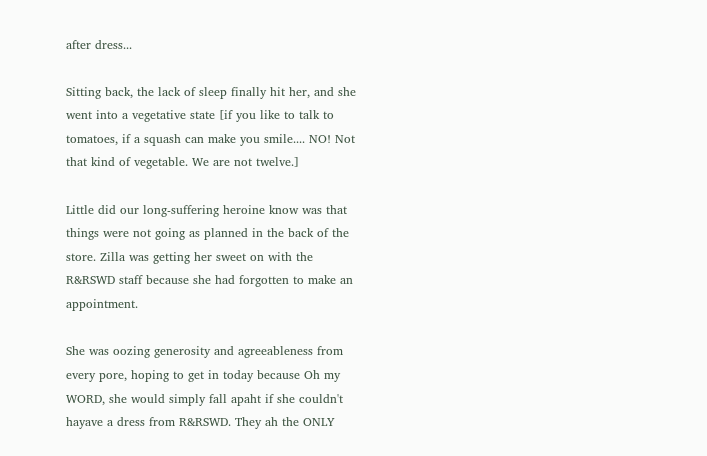after dress...

Sitting back, the lack of sleep finally hit her, and she went into a vegetative state [if you like to talk to tomatoes, if a squash can make you smile.... NO! Not that kind of vegetable. We are not twelve.]

Little did our long-suffering heroine know was that things were not going as planned in the back of the store. Zilla was getting her sweet on with the R&RSWD staff because she had forgotten to make an appointment.

She was oozing generosity and agreeableness from every pore, hoping to get in today because Oh my WORD, she would simply fall apaht if she couldn't hayave a dress from R&RSWD. They ah the ONLY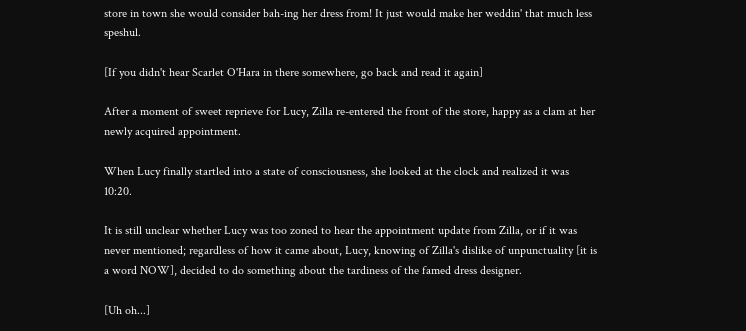store in town she would consider bah-ing her dress from! It just would make her weddin' that much less speshul.

[If you didn't hear Scarlet O'Hara in there somewhere, go back and read it again]

After a moment of sweet reprieve for Lucy, Zilla re-entered the front of the store, happy as a clam at her newly acquired appointment.

When Lucy finally startled into a state of consciousness, she looked at the clock and realized it was 10:20.

It is still unclear whether Lucy was too zoned to hear the appointment update from Zilla, or if it was never mentioned; regardless of how it came about, Lucy, knowing of Zilla's dislike of unpunctuality [it is a word NOW], decided to do something about the tardiness of the famed dress designer.

[Uh oh...]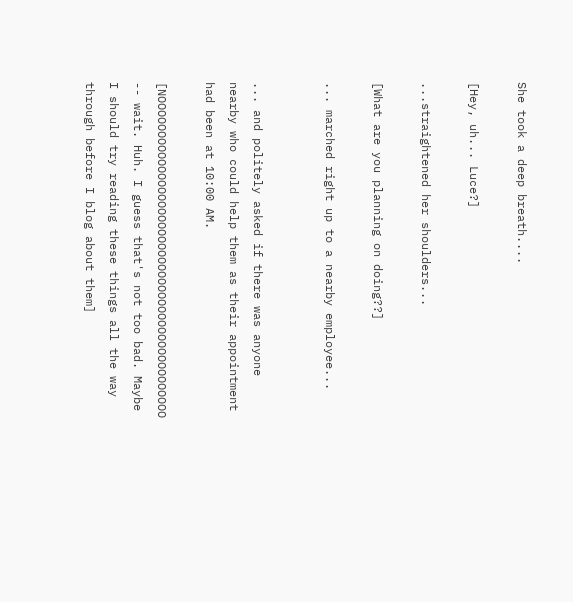She took a deep breath....

[Hey, uh... Luce?]

...straightened her shoulders...

[What are you planning on doing??]

... marched right up to a nearby employee...


... and politely asked if there was anyone nearby who could help them as their appointment had been at 10:00 AM.

[NOOOOOOOOOOOOOOOOOOOOOOOOOOOOOOOOOOOOOOOOOOOOOO -- wait. Huh. I guess that's not too bad. Maybe I should try reading these things all the way through before I blog about them]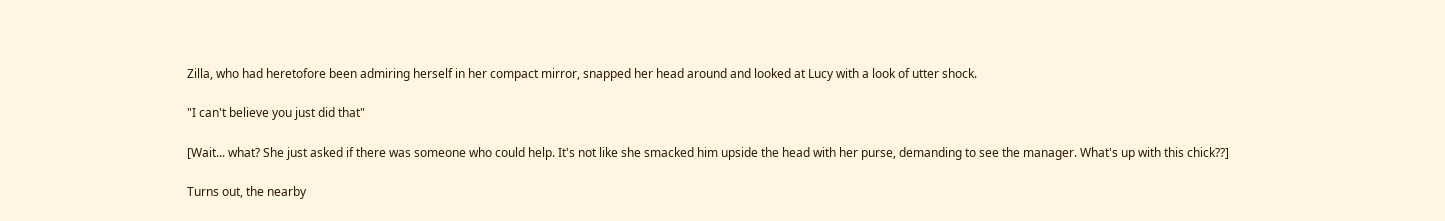Zilla, who had heretofore been admiring herself in her compact mirror, snapped her head around and looked at Lucy with a look of utter shock.

"I can't believe you just did that"

[Wait... what? She just asked if there was someone who could help. It's not like she smacked him upside the head with her purse, demanding to see the manager. What's up with this chick??]

Turns out, the nearby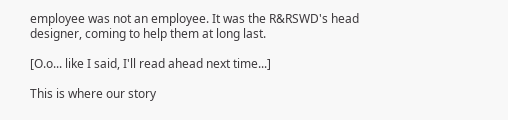employee was not an employee. It was the R&RSWD's head designer, coming to help them at long last.

[O.o... like I said, I'll read ahead next time...]

This is where our story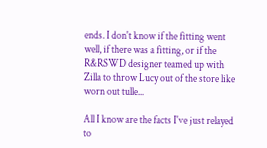ends. I don't know if the fitting went well, if there was a fitting, or if the R&RSWD designer teamed up with Zilla to throw Lucy out of the store like worn out tulle...

All I know are the facts I've just relayed to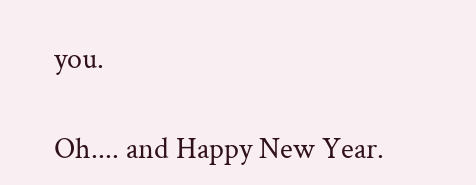you.

Oh.... and Happy New Year.